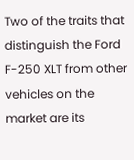Two of the traits that distinguish the Ford F-250 XLT from other vehicles on the market are its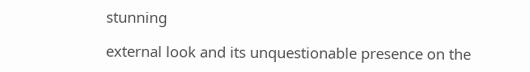stunning

external look and its unquestionable presence on the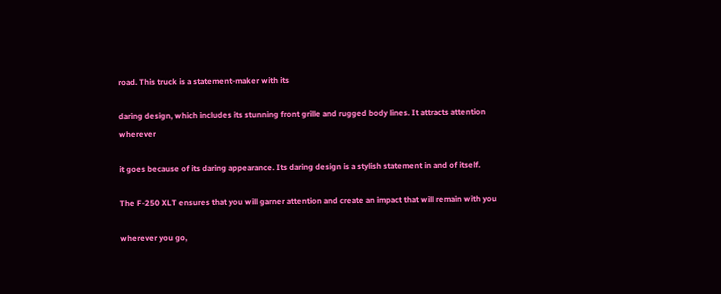road. This truck is a statement-maker with its

daring design, which includes its stunning front grille and rugged body lines. It attracts attention wherever

it goes because of its daring appearance. Its daring design is a stylish statement in and of itself.

The F-250 XLT ensures that you will garner attention and create an impact that will remain with you

wherever you go,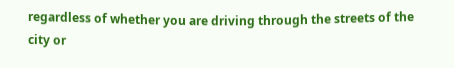regardless of whether you are driving through the streets of the city or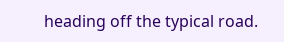heading off the typical road.